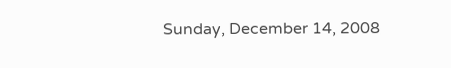Sunday, December 14, 2008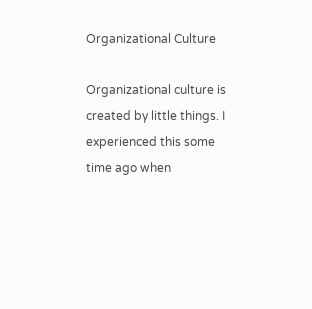Organizational Culture

Organizational culture is created by little things. I experienced this some time ago when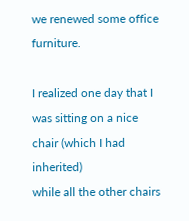we renewed some office furniture.

I realized one day that I was sitting on a nice chair (which I had inherited)
while all the other chairs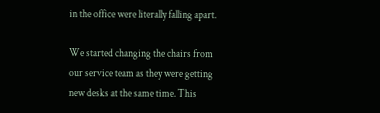in the office were literally falling apart.

We started changing the chairs from our service team as they were getting new desks at the same time. This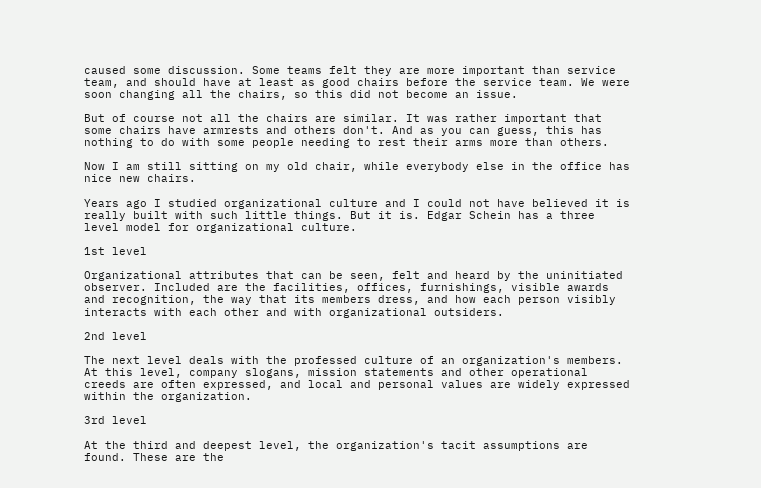caused some discussion. Some teams felt they are more important than service team, and should have at least as good chairs before the service team. We were soon changing all the chairs, so this did not become an issue.

But of course not all the chairs are similar. It was rather important that some chairs have armrests and others don't. And as you can guess, this has nothing to do with some people needing to rest their arms more than others.

Now I am still sitting on my old chair, while everybody else in the office has nice new chairs.

Years ago I studied organizational culture and I could not have believed it is really built with such little things. But it is. Edgar Schein has a three level model for organizational culture.

1st level

Organizational attributes that can be seen, felt and heard by the uninitiated observer. Included are the facilities, offices, furnishings, visible awards and recognition, the way that its members dress, and how each person visibly interacts with each other and with organizational outsiders.

2nd level

The next level deals with the professed culture of an organization's members. At this level, company slogans, mission statements and other operational creeds are often expressed, and local and personal values are widely expressed within the organization.

3rd level

At the third and deepest level, the organization's tacit assumptions are found. These are the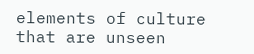elements of culture that are unseen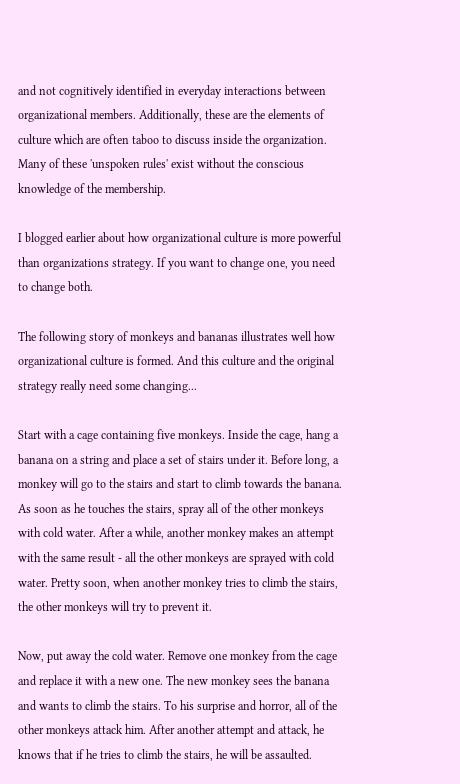and not cognitively identified in everyday interactions between organizational members. Additionally, these are the elements of culture which are often taboo to discuss inside the organization. Many of these 'unspoken rules' exist without the conscious knowledge of the membership.

I blogged earlier about how organizational culture is more powerful than organizations strategy. If you want to change one, you need to change both.

The following story of monkeys and bananas illustrates well how organizational culture is formed. And this culture and the original strategy really need some changing...

Start with a cage containing five monkeys. Inside the cage, hang a banana on a string and place a set of stairs under it. Before long, a monkey will go to the stairs and start to climb towards the banana. As soon as he touches the stairs, spray all of the other monkeys with cold water. After a while, another monkey makes an attempt with the same result - all the other monkeys are sprayed with cold water. Pretty soon, when another monkey tries to climb the stairs, the other monkeys will try to prevent it.

Now, put away the cold water. Remove one monkey from the cage and replace it with a new one. The new monkey sees the banana and wants to climb the stairs. To his surprise and horror, all of the other monkeys attack him. After another attempt and attack, he knows that if he tries to climb the stairs, he will be assaulted.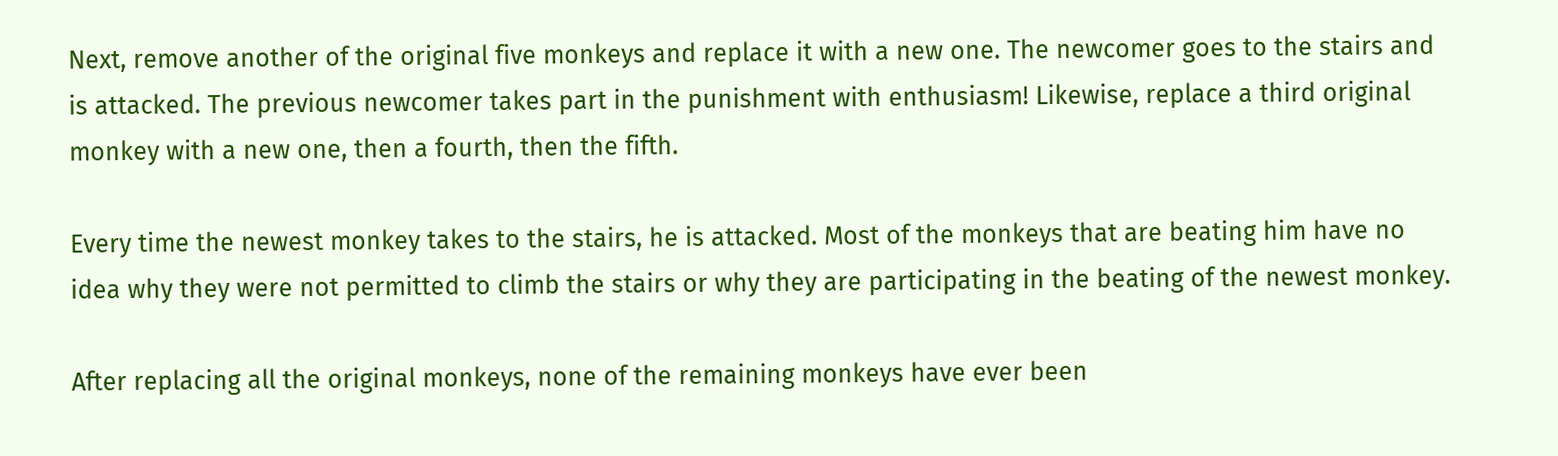Next, remove another of the original five monkeys and replace it with a new one. The newcomer goes to the stairs and is attacked. The previous newcomer takes part in the punishment with enthusiasm! Likewise, replace a third original monkey with a new one, then a fourth, then the fifth.

Every time the newest monkey takes to the stairs, he is attacked. Most of the monkeys that are beating him have no idea why they were not permitted to climb the stairs or why they are participating in the beating of the newest monkey.

After replacing all the original monkeys, none of the remaining monkeys have ever been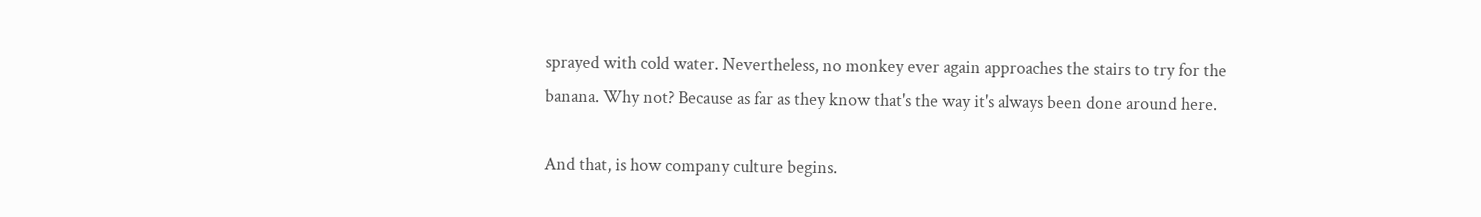sprayed with cold water. Nevertheless, no monkey ever again approaches the stairs to try for the banana. Why not? Because as far as they know that's the way it's always been done around here.

And that, is how company culture begins.